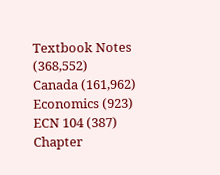Textbook Notes (368,552)
Canada (161,962)
Economics (923)
ECN 104 (387)
Chapter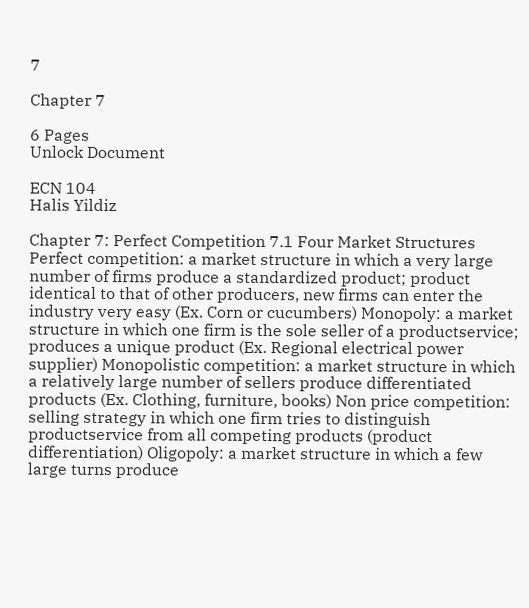7

Chapter 7

6 Pages
Unlock Document

ECN 104
Halis Yildiz

Chapter 7: Perfect Competition 7.1 Four Market Structures Perfect competition: a market structure in which a very large number of firms produce a standardized product; product identical to that of other producers, new firms can enter the industry very easy (Ex. Corn or cucumbers) Monopoly: a market structure in which one firm is the sole seller of a productservice; produces a unique product (Ex. Regional electrical power supplier) Monopolistic competition: a market structure in which a relatively large number of sellers produce differentiated products (Ex. Clothing, furniture, books) Non price competition: selling strategy in which one firm tries to distinguish productservice from all competing products (product differentiation) Oligopoly: a market structure in which a few large turns produce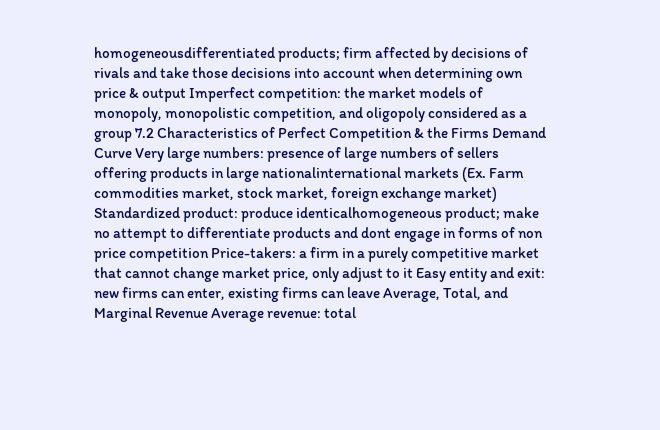homogeneousdifferentiated products; firm affected by decisions of rivals and take those decisions into account when determining own price & output Imperfect competition: the market models of monopoly, monopolistic competition, and oligopoly considered as a group 7.2 Characteristics of Perfect Competition & the Firms Demand Curve Very large numbers: presence of large numbers of sellers offering products in large nationalinternational markets (Ex. Farm commodities market, stock market, foreign exchange market) Standardized product: produce identicalhomogeneous product; make no attempt to differentiate products and dont engage in forms of non price competition Price-takers: a firm in a purely competitive market that cannot change market price, only adjust to it Easy entity and exit: new firms can enter, existing firms can leave Average, Total, and Marginal Revenue Average revenue: total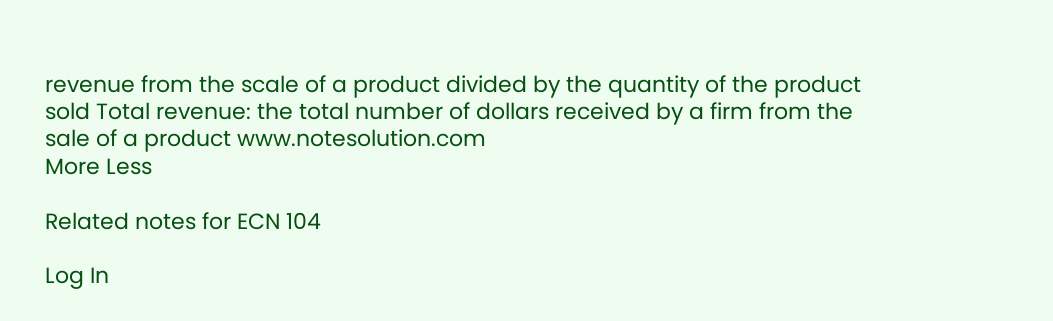revenue from the scale of a product divided by the quantity of the product sold Total revenue: the total number of dollars received by a firm from the sale of a product www.notesolution.com
More Less

Related notes for ECN 104

Log In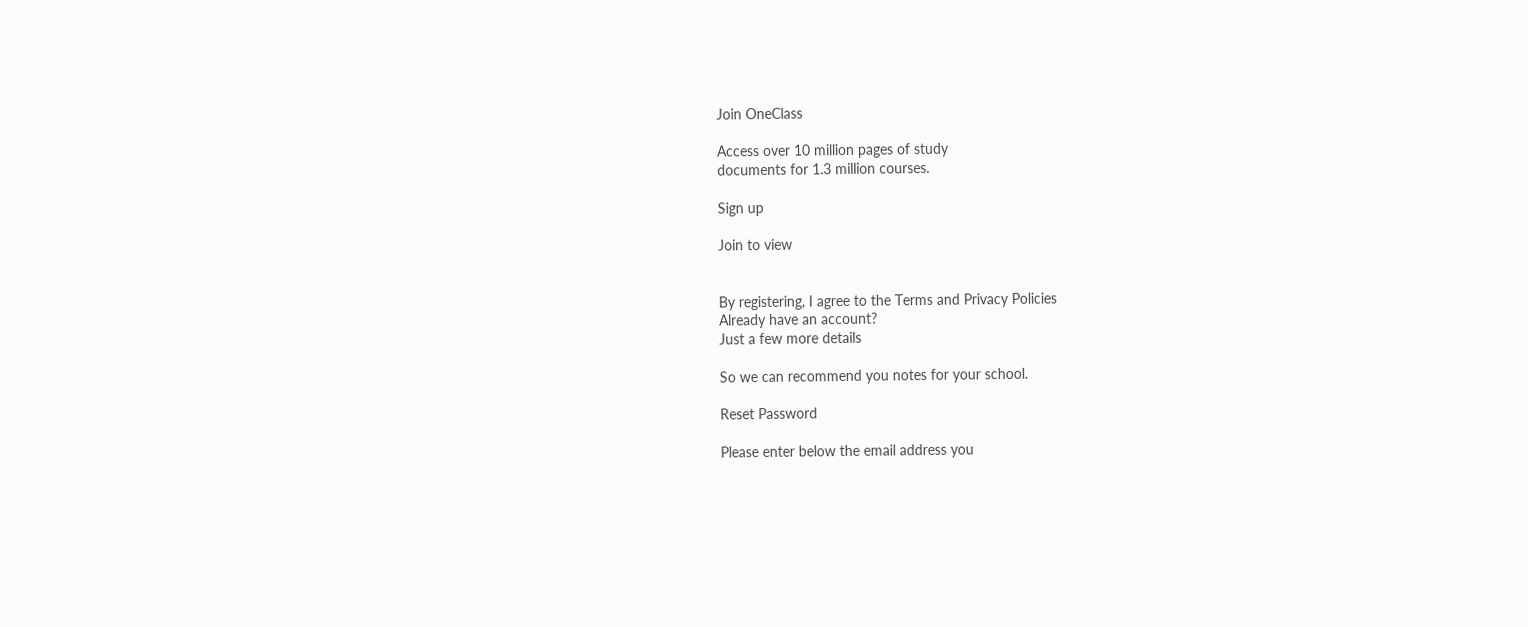Join OneClass

Access over 10 million pages of study
documents for 1.3 million courses.

Sign up

Join to view


By registering, I agree to the Terms and Privacy Policies
Already have an account?
Just a few more details

So we can recommend you notes for your school.

Reset Password

Please enter below the email address you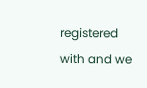registered with and we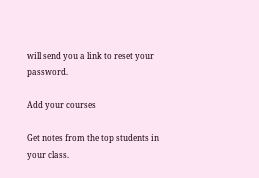will send you a link to reset your password.

Add your courses

Get notes from the top students in your class.